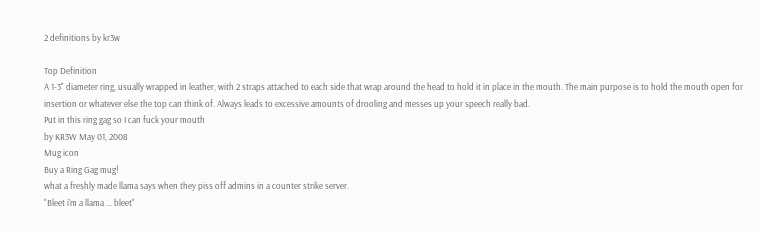2 definitions by kr3w

Top Definition
A 1-3" diameter ring, usually wrapped in leather, with 2 straps attached to each side that wrap around the head to hold it in place in the mouth. The main purpose is to hold the mouth open for insertion or whatever else the top can think of. Always leads to excessive amounts of drooling and messes up your speech really bad.
Put in this ring gag so I can fuck your mouth
by KR3W May 01, 2008
Mug icon
Buy a Ring Gag mug!
what a freshly made llama says when they piss off admins in a counter strike server.
"Bleet i'm a llama ... bleet"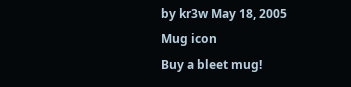by kr3w May 18, 2005
Mug icon
Buy a bleet mug!